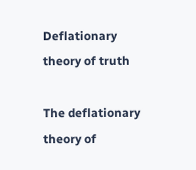Deflationary theory of truth

The deflationary theory of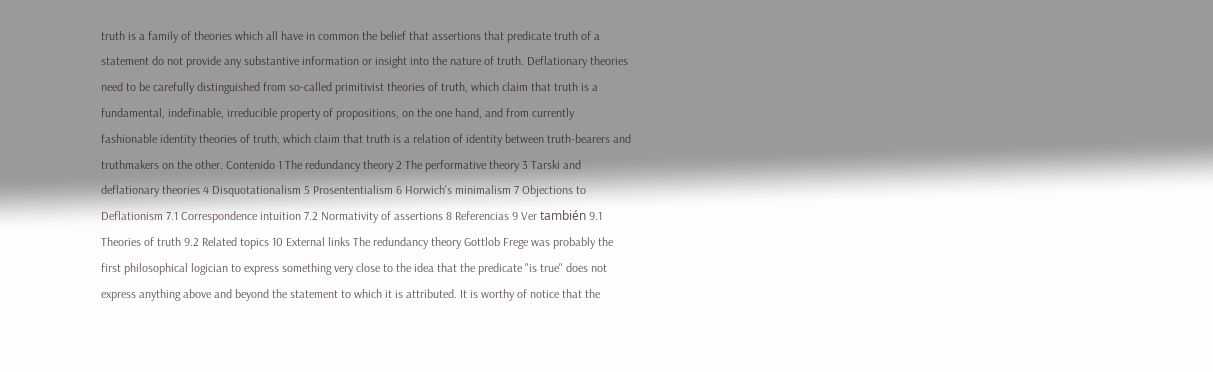truth is a family of theories which all have in common the belief that assertions that predicate truth of a statement do not provide any substantive information or insight into the nature of truth. Deflationary theories need to be carefully distinguished from so-called primitivist theories of truth, which claim that truth is a fundamental, indefinable, irreducible property of propositions, on the one hand, and from currently fashionable identity theories of truth, which claim that truth is a relation of identity between truth-bearers and truthmakers on the other. Contenido 1 The redundancy theory 2 The performative theory 3 Tarski and deflationary theories 4 Disquotationalism 5 Prosententialism 6 Horwich's minimalism 7 Objections to Deflationism 7.1 Correspondence intuition 7.2 Normativity of assertions 8 Referencias 9 Ver también 9.1 Theories of truth 9.2 Related topics 10 External links The redundancy theory Gottlob Frege was probably the first philosophical logician to express something very close to the idea that the predicate "is true" does not express anything above and beyond the statement to which it is attributed. It is worthy of notice that the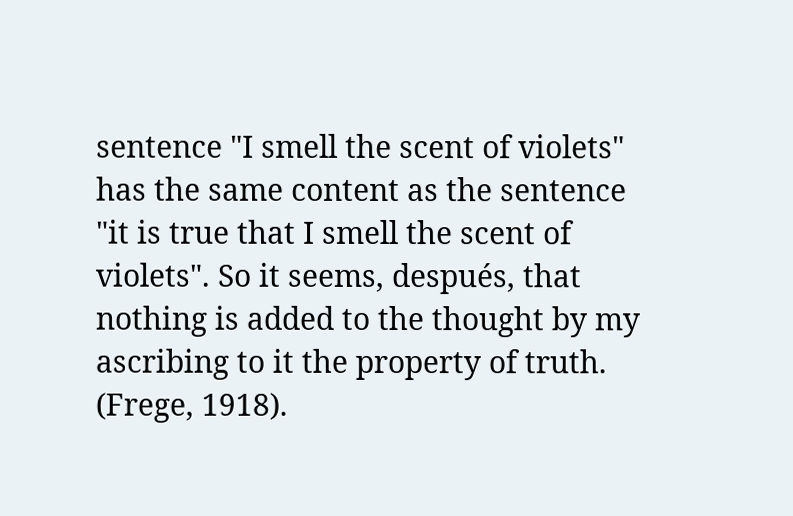sentence "I smell the scent of violets" has the same content as the sentence "it is true that I smell the scent of violets". So it seems, después, that nothing is added to the thought by my ascribing to it the property of truth. (Frege, 1918).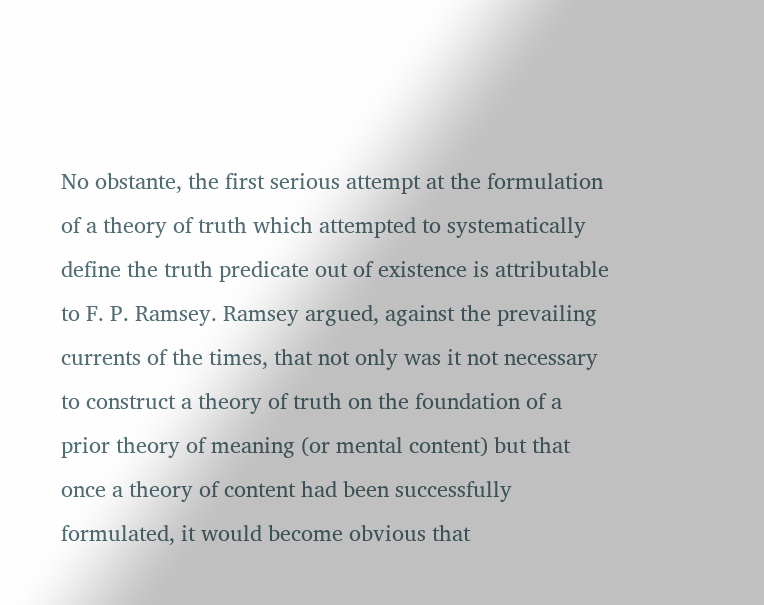No obstante, the first serious attempt at the formulation of a theory of truth which attempted to systematically define the truth predicate out of existence is attributable to F. P. Ramsey. Ramsey argued, against the prevailing currents of the times, that not only was it not necessary to construct a theory of truth on the foundation of a prior theory of meaning (or mental content) but that once a theory of content had been successfully formulated, it would become obvious that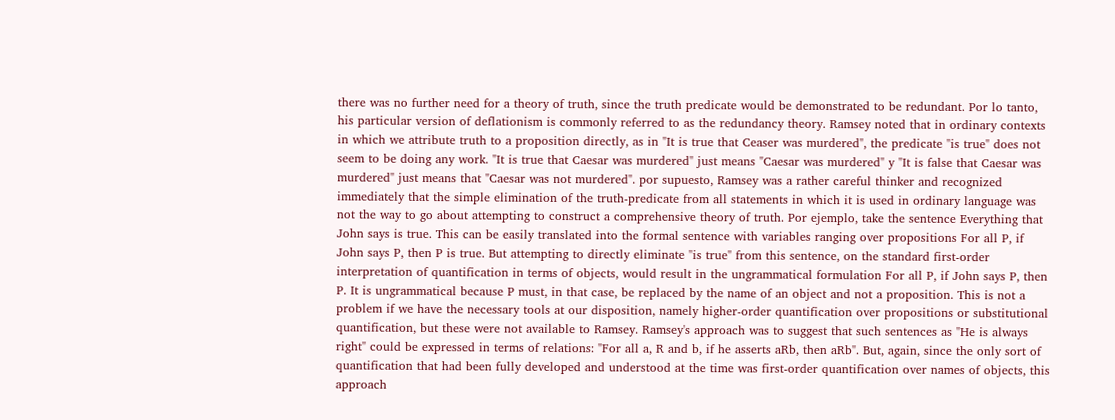there was no further need for a theory of truth, since the truth predicate would be demonstrated to be redundant. Por lo tanto, his particular version of deflationism is commonly referred to as the redundancy theory. Ramsey noted that in ordinary contexts in which we attribute truth to a proposition directly, as in "It is true that Ceaser was murdered", the predicate "is true" does not seem to be doing any work. "It is true that Caesar was murdered" just means "Caesar was murdered" y "It is false that Caesar was murdered" just means that "Caesar was not murdered". por supuesto, Ramsey was a rather careful thinker and recognized immediately that the simple elimination of the truth-predicate from all statements in which it is used in ordinary language was not the way to go about attempting to construct a comprehensive theory of truth. Por ejemplo, take the sentence Everything that John says is true. This can be easily translated into the formal sentence with variables ranging over propositions For all P, if John says P, then P is true. But attempting to directly eliminate "is true" from this sentence, on the standard first-order interpretation of quantification in terms of objects, would result in the ungrammatical formulation For all P, if John says P, then P. It is ungrammatical because P must, in that case, be replaced by the name of an object and not a proposition. This is not a problem if we have the necessary tools at our disposition, namely higher-order quantification over propositions or substitutional quantification, but these were not available to Ramsey. Ramsey's approach was to suggest that such sentences as "He is always right" could be expressed in terms of relations: "For all a, R and b, if he asserts aRb, then aRb". But, again, since the only sort of quantification that had been fully developed and understood at the time was first-order quantification over names of objects, this approach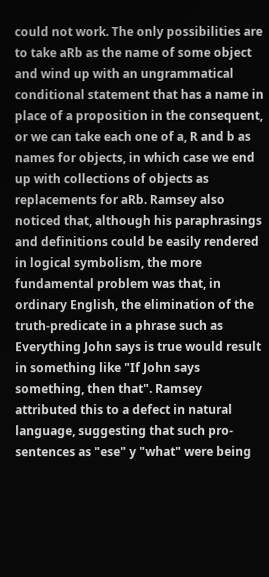could not work. The only possibilities are to take aRb as the name of some object and wind up with an ungrammatical conditional statement that has a name in place of a proposition in the consequent, or we can take each one of a, R and b as names for objects, in which case we end up with collections of objects as replacements for aRb. Ramsey also noticed that, although his paraphrasings and definitions could be easily rendered in logical symbolism, the more fundamental problem was that, in ordinary English, the elimination of the truth-predicate in a phrase such as Everything John says is true would result in something like "If John says something, then that". Ramsey attributed this to a defect in natural language, suggesting that such pro-sentences as "ese" y "what" were being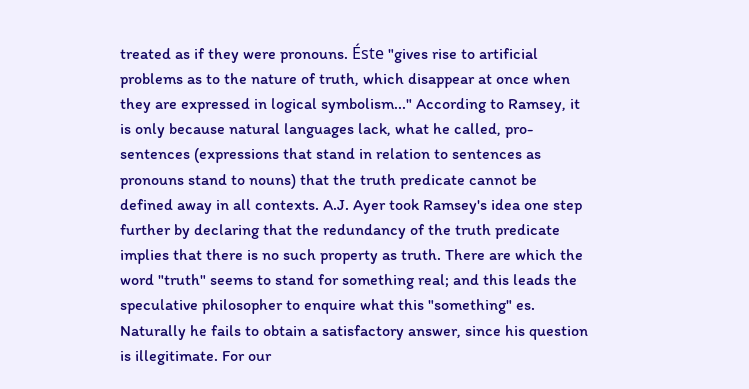treated as if they were pronouns. Éste "gives rise to artificial problems as to the nature of truth, which disappear at once when they are expressed in logical symbolism..." According to Ramsey, it is only because natural languages lack, what he called, pro-sentences (expressions that stand in relation to sentences as pronouns stand to nouns) that the truth predicate cannot be defined away in all contexts. A.J. Ayer took Ramsey's idea one step further by declaring that the redundancy of the truth predicate implies that there is no such property as truth. There are which the word "truth" seems to stand for something real; and this leads the speculative philosopher to enquire what this "something" es. Naturally he fails to obtain a satisfactory answer, since his question is illegitimate. For our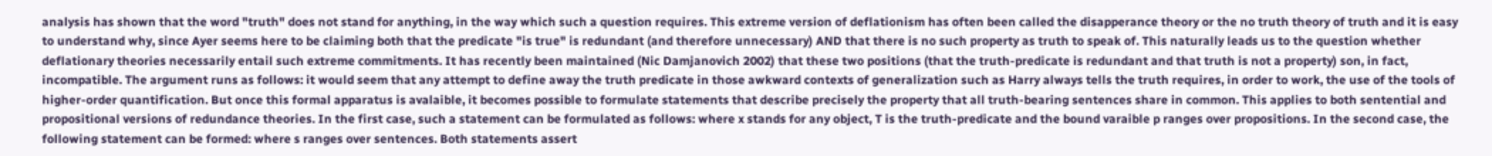analysis has shown that the word "truth" does not stand for anything, in the way which such a question requires. This extreme version of deflationism has often been called the disapperance theory or the no truth theory of truth and it is easy to understand why, since Ayer seems here to be claiming both that the predicate "is true" is redundant (and therefore unnecessary) AND that there is no such property as truth to speak of. This naturally leads us to the question whether deflationary theories necessarily entail such extreme commitments. It has recently been maintained (Nic Damjanovich 2002) that these two positions (that the truth-predicate is redundant and that truth is not a property) son, in fact, incompatible. The argument runs as follows: it would seem that any attempt to define away the truth predicate in those awkward contexts of generalization such as Harry always tells the truth requires, in order to work, the use of the tools of higher-order quantification. But once this formal apparatus is avalaible, it becomes possible to formulate statements that describe precisely the property that all truth-bearing sentences share in common. This applies to both sentential and propositional versions of redundance theories. In the first case, such a statement can be formulated as follows: where x stands for any object, T is the truth-predicate and the bound varaible p ranges over propositions. In the second case, the following statement can be formed: where s ranges over sentences. Both statements assert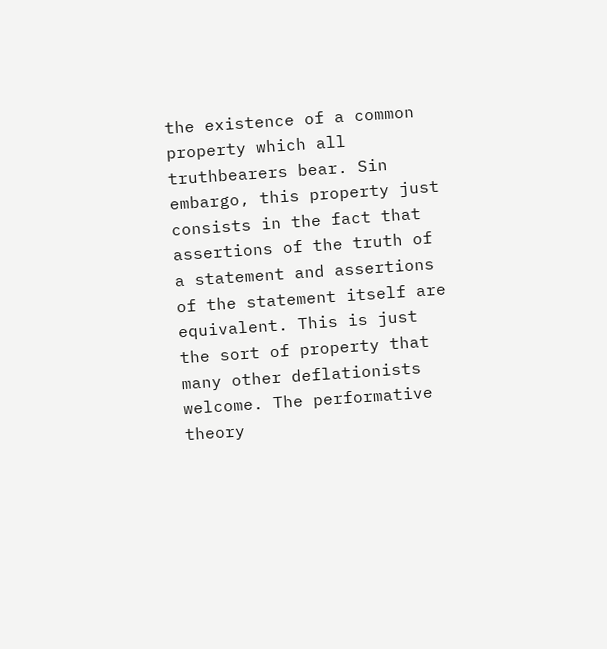the existence of a common property which all truthbearers bear. Sin embargo, this property just consists in the fact that assertions of the truth of a statement and assertions of the statement itself are equivalent. This is just the sort of property that many other deflationists welcome. The performative theory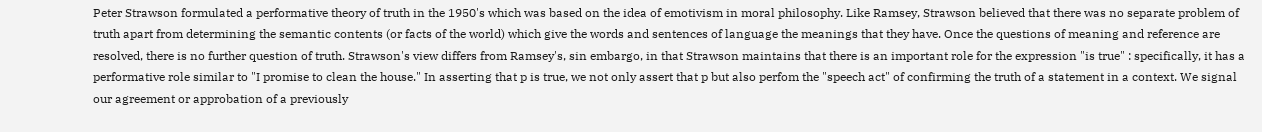Peter Strawson formulated a performative theory of truth in the 1950's which was based on the idea of emotivism in moral philosophy. Like Ramsey, Strawson believed that there was no separate problem of truth apart from determining the semantic contents (or facts of the world) which give the words and sentences of language the meanings that they have. Once the questions of meaning and reference are resolved, there is no further question of truth. Strawson's view differs from Ramsey's, sin embargo, in that Strawson maintains that there is an important role for the expression "is true" : specifically, it has a performative role similar to "I promise to clean the house." In asserting that p is true, we not only assert that p but also perfom the "speech act" of confirming the truth of a statement in a context. We signal our agreement or approbation of a previously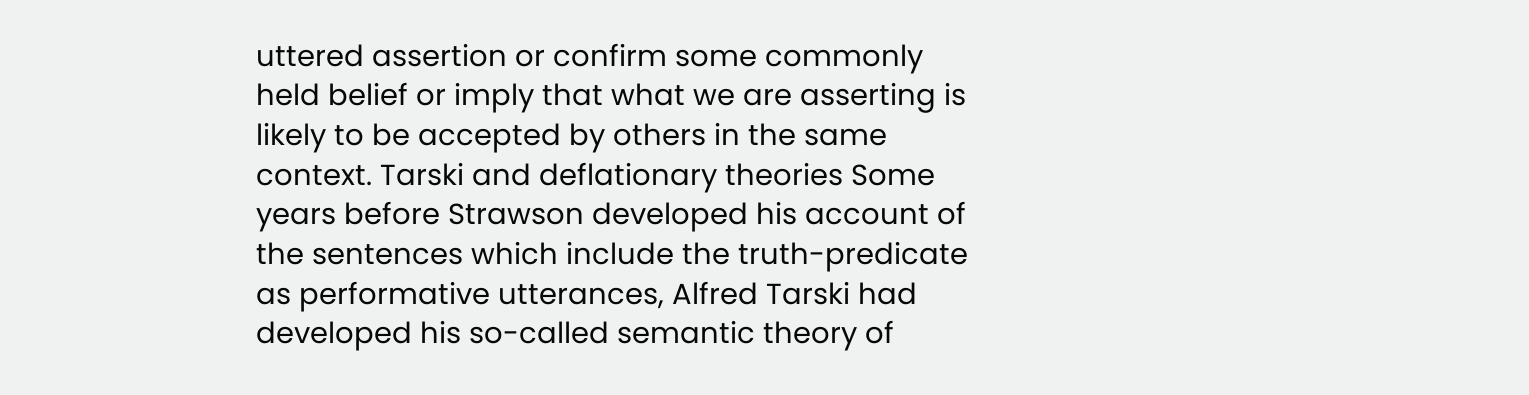uttered assertion or confirm some commonly held belief or imply that what we are asserting is likely to be accepted by others in the same context. Tarski and deflationary theories Some years before Strawson developed his account of the sentences which include the truth-predicate as performative utterances, Alfred Tarski had developed his so-called semantic theory of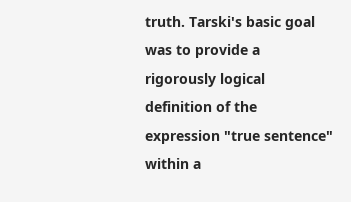truth. Tarski's basic goal was to provide a rigorously logical definition of the expression "true sentence" within a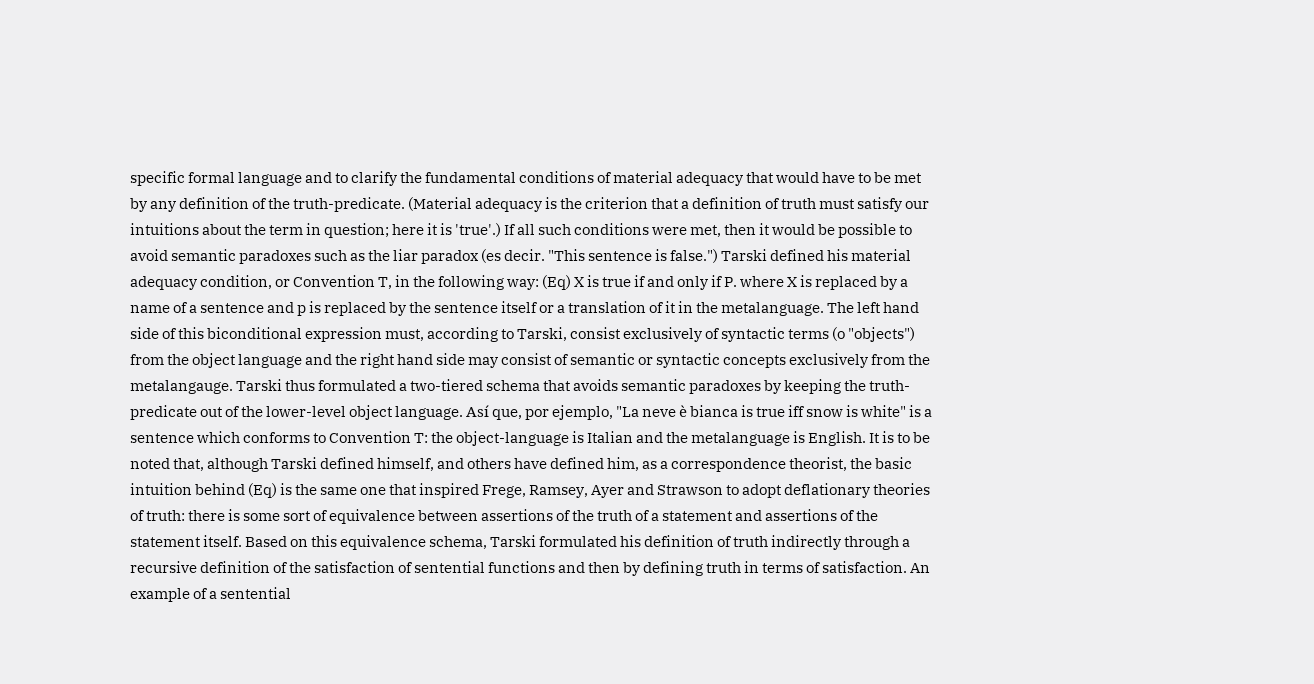specific formal language and to clarify the fundamental conditions of material adequacy that would have to be met by any definition of the truth-predicate. (Material adequacy is the criterion that a definition of truth must satisfy our intuitions about the term in question; here it is 'true'.) If all such conditions were met, then it would be possible to avoid semantic paradoxes such as the liar paradox (es decir. "This sentence is false.") Tarski defined his material adequacy condition, or Convention T, in the following way: (Eq) X is true if and only if P. where X is replaced by a name of a sentence and p is replaced by the sentence itself or a translation of it in the metalanguage. The left hand side of this biconditional expression must, according to Tarski, consist exclusively of syntactic terms (o "objects") from the object language and the right hand side may consist of semantic or syntactic concepts exclusively from the metalangauge. Tarski thus formulated a two-tiered schema that avoids semantic paradoxes by keeping the truth-predicate out of the lower-level object language. Así que, por ejemplo, "La neve è bianca is true iff snow is white" is a sentence which conforms to Convention T: the object-language is Italian and the metalanguage is English. It is to be noted that, although Tarski defined himself, and others have defined him, as a correspondence theorist, the basic intuition behind (Eq) is the same one that inspired Frege, Ramsey, Ayer and Strawson to adopt deflationary theories of truth: there is some sort of equivalence between assertions of the truth of a statement and assertions of the statement itself. Based on this equivalence schema, Tarski formulated his definition of truth indirectly through a recursive definition of the satisfaction of sentential functions and then by defining truth in terms of satisfaction. An example of a sentential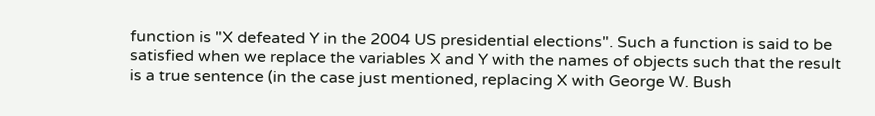function is "X defeated Y in the 2004 US presidential elections". Such a function is said to be satisfied when we replace the variables X and Y with the names of objects such that the result is a true sentence (in the case just mentioned, replacing X with George W. Bush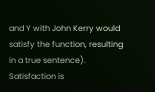and Y with John Kerry would satisfy the function, resulting in a true sentence). Satisfaction is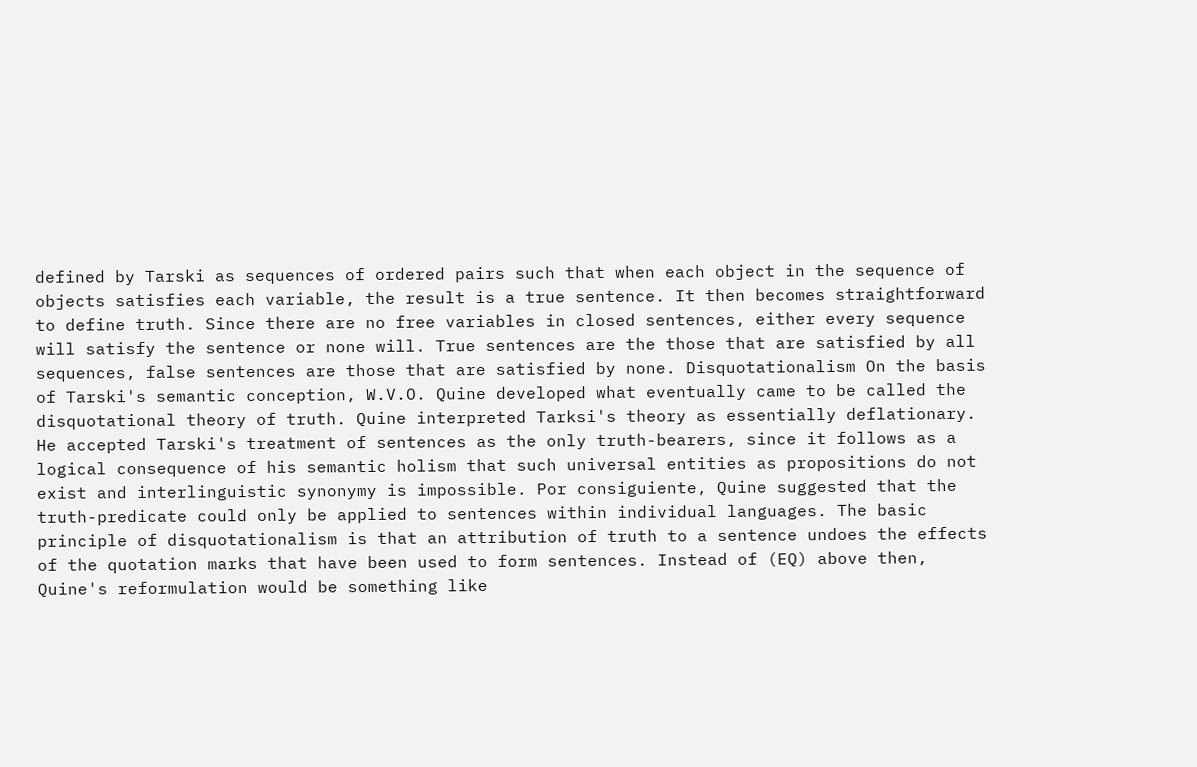defined by Tarski as sequences of ordered pairs such that when each object in the sequence of objects satisfies each variable, the result is a true sentence. It then becomes straightforward to define truth. Since there are no free variables in closed sentences, either every sequence will satisfy the sentence or none will. True sentences are the those that are satisfied by all sequences, false sentences are those that are satisfied by none. Disquotationalism On the basis of Tarski's semantic conception, W.V.O. Quine developed what eventually came to be called the disquotational theory of truth. Quine interpreted Tarksi's theory as essentially deflationary. He accepted Tarski's treatment of sentences as the only truth-bearers, since it follows as a logical consequence of his semantic holism that such universal entities as propositions do not exist and interlinguistic synonymy is impossible. Por consiguiente, Quine suggested that the truth-predicate could only be applied to sentences within individual languages. The basic principle of disquotationalism is that an attribution of truth to a sentence undoes the effects of the quotation marks that have been used to form sentences. Instead of (EQ) above then, Quine's reformulation would be something like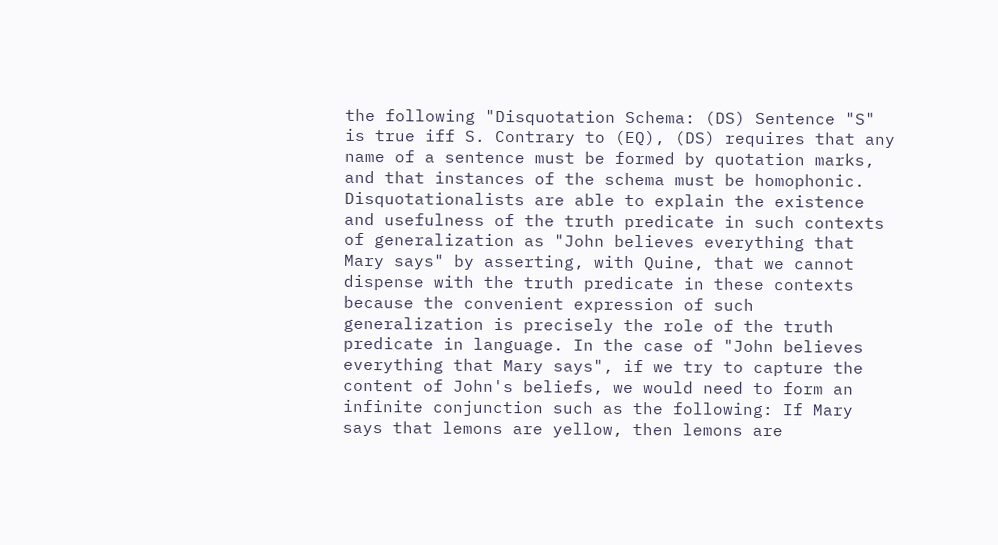the following "Disquotation Schema: (DS) Sentence "S" is true iff S. Contrary to (EQ), (DS) requires that any name of a sentence must be formed by quotation marks, and that instances of the schema must be homophonic. Disquotationalists are able to explain the existence and usefulness of the truth predicate in such contexts of generalization as "John believes everything that Mary says" by asserting, with Quine, that we cannot dispense with the truth predicate in these contexts because the convenient expression of such generalization is precisely the role of the truth predicate in language. In the case of "John believes everything that Mary says", if we try to capture the content of John's beliefs, we would need to form an infinite conjunction such as the following: If Mary says that lemons are yellow, then lemons are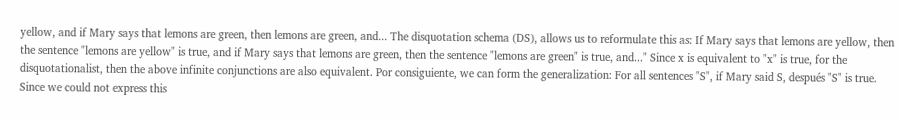yellow, and if Mary says that lemons are green, then lemons are green, and... The disquotation schema (DS), allows us to reformulate this as: If Mary says that lemons are yellow, then the sentence "lemons are yellow" is true, and if Mary says that lemons are green, then the sentence "lemons are green" is true, and..." Since x is equivalent to "x" is true, for the disquotationalist, then the above infinite conjunctions are also equivalent. Por consiguiente, we can form the generalization: For all sentences "S", if Mary said S, después "S" is true. Since we could not express this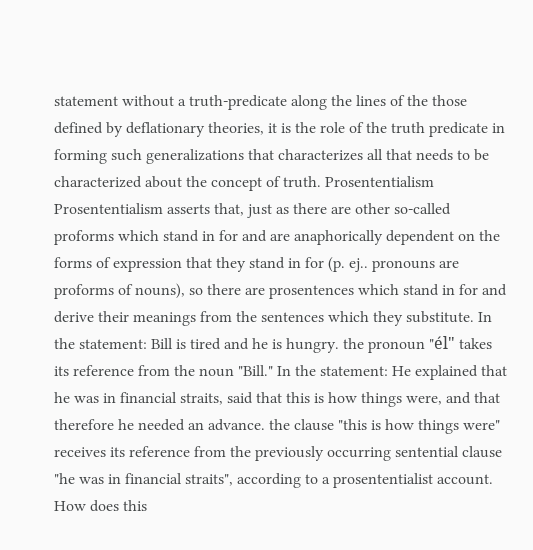statement without a truth-predicate along the lines of the those defined by deflationary theories, it is the role of the truth predicate in forming such generalizations that characterizes all that needs to be characterized about the concept of truth. Prosententialism Prosententialism asserts that, just as there are other so-called proforms which stand in for and are anaphorically dependent on the forms of expression that they stand in for (p. ej.. pronouns are proforms of nouns), so there are prosentences which stand in for and derive their meanings from the sentences which they substitute. In the statement: Bill is tired and he is hungry. the pronoun "él" takes its reference from the noun "Bill." In the statement: He explained that he was in financial straits, said that this is how things were, and that therefore he needed an advance. the clause "this is how things were" receives its reference from the previously occurring sentential clause "he was in financial straits", according to a prosententialist account. How does this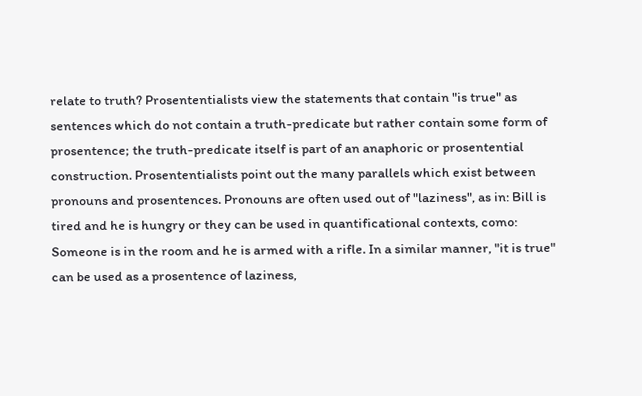relate to truth? Prosententialists view the statements that contain "is true" as sentences which do not contain a truth-predicate but rather contain some form of prosentence; the truth-predicate itself is part of an anaphoric or prosentential construction. Prosententialists point out the many parallels which exist between pronouns and prosentences. Pronouns are often used out of "laziness", as in: Bill is tired and he is hungry or they can be used in quantificational contexts, como: Someone is in the room and he is armed with a rifle. In a similar manner, "it is true" can be used as a prosentence of laziness,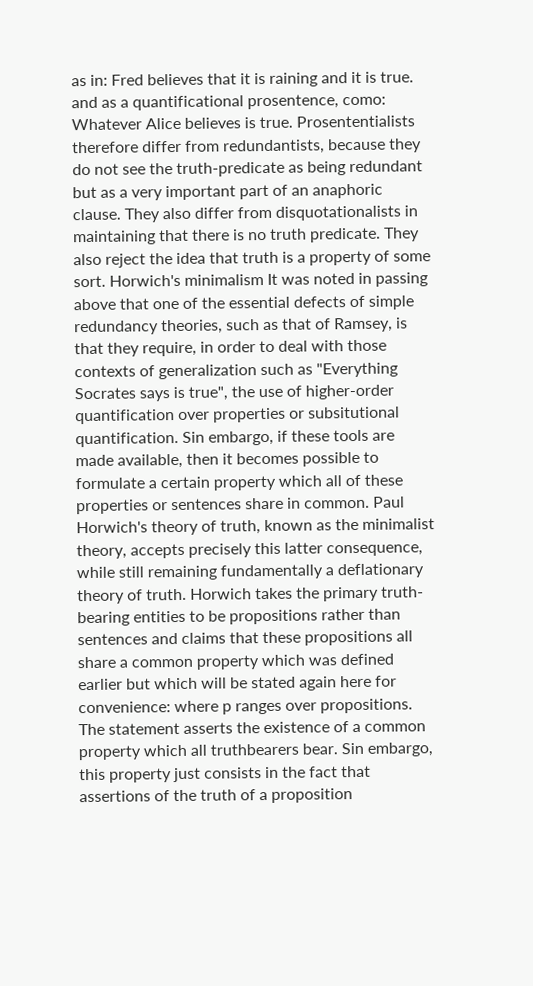as in: Fred believes that it is raining and it is true. and as a quantificational prosentence, como: Whatever Alice believes is true. Prosententialists therefore differ from redundantists, because they do not see the truth-predicate as being redundant but as a very important part of an anaphoric clause. They also differ from disquotationalists in maintaining that there is no truth predicate. They also reject the idea that truth is a property of some sort. Horwich's minimalism It was noted in passing above that one of the essential defects of simple redundancy theories, such as that of Ramsey, is that they require, in order to deal with those contexts of generalization such as "Everything Socrates says is true", the use of higher-order quantification over properties or subsitutional quantification. Sin embargo, if these tools are made available, then it becomes possible to formulate a certain property which all of these properties or sentences share in common. Paul Horwich's theory of truth, known as the minimalist theory, accepts precisely this latter consequence, while still remaining fundamentally a deflationary theory of truth. Horwich takes the primary truth-bearing entities to be propositions rather than sentences and claims that these propositions all share a common property which was defined earlier but which will be stated again here for convenience: where p ranges over propositions. The statement asserts the existence of a common property which all truthbearers bear. Sin embargo, this property just consists in the fact that assertions of the truth of a proposition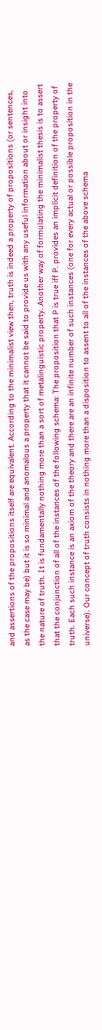and assertions of the propositions itself are equivalent. According to the minimalist view then, truth is indeed a property of propositions (or sentences, as the case may be) but it is so minimal and anomalous a property that it cannot be said to provide us with any useful information about or insight into the nature of truth. It is fundamentally nothing more than a sort of metalinguistic property. Another way of formulating the minimalist thesis is to assert that the conjunction of all of the instances of the following schema: The proposition that P is true iff P. provides an implicit definition of the property of truth. Each such instance is an axiom of the theory and there are an infinite number of such instances (one for every actual or possible proposition in the universe). Our concept of truth consists in nothing more than a disposition to assent to all of the instances of the above schema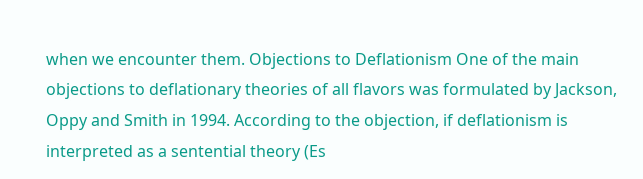when we encounter them. Objections to Deflationism One of the main objections to deflationary theories of all flavors was formulated by Jackson, Oppy and Smith in 1994. According to the objection, if deflationism is interpreted as a sentential theory (Es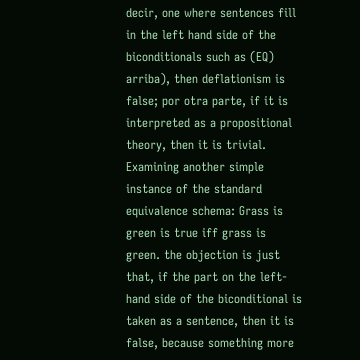decir, one where sentences fill in the left hand side of the biconditionals such as (EQ) arriba), then deflationism is false; por otra parte, if it is interpreted as a propositional theory, then it is trivial. Examining another simple instance of the standard equivalence schema: Grass is green is true iff grass is green. the objection is just that, if the part on the left-hand side of the biconditional is taken as a sentence, then it is false, because something more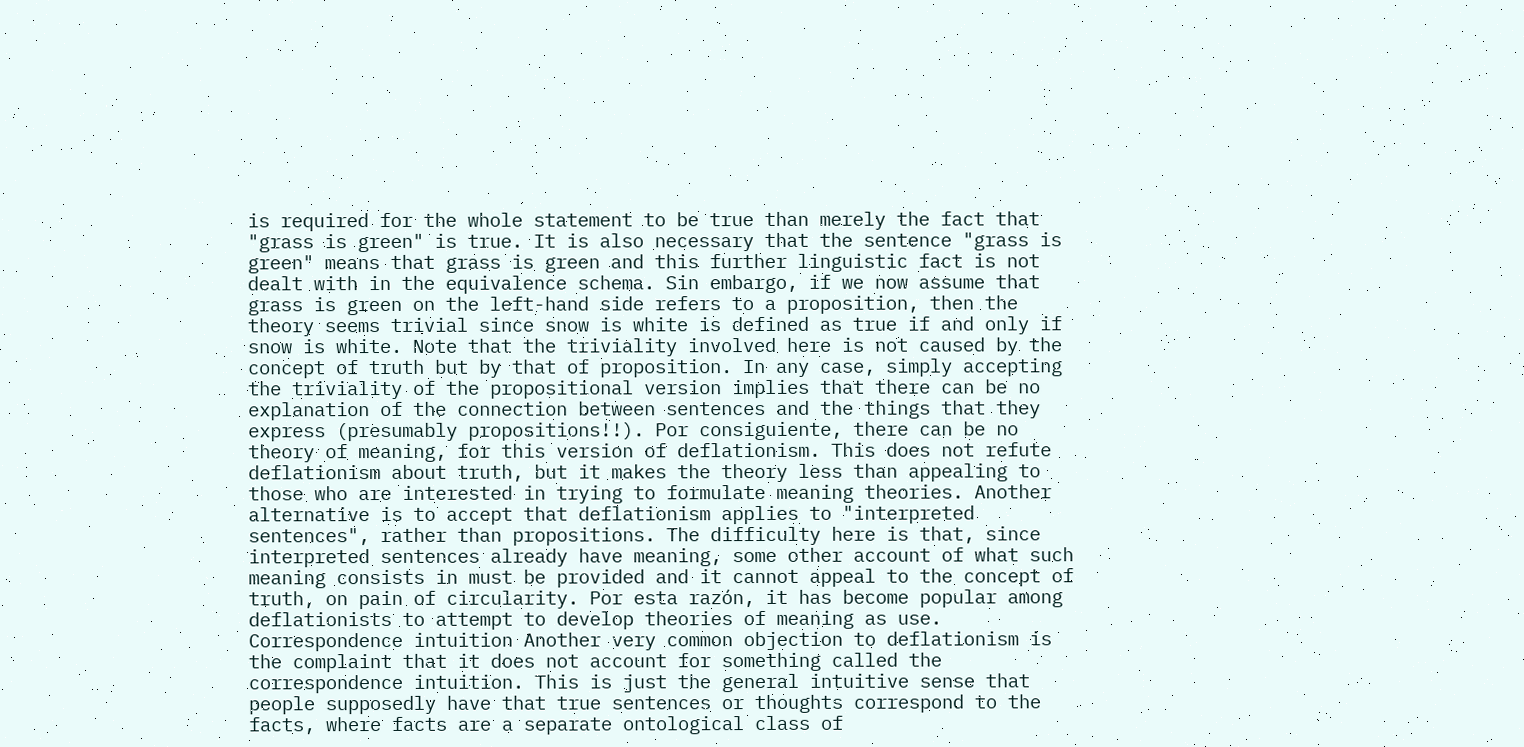is required for the whole statement to be true than merely the fact that "grass is green" is true. It is also necessary that the sentence "grass is green" means that grass is green and this further linguistic fact is not dealt with in the equivalence schema. Sin embargo, if we now assume that grass is green on the left-hand side refers to a proposition, then the theory seems trivial since snow is white is defined as true if and only if snow is white. Note that the triviality involved here is not caused by the concept of truth but by that of proposition. In any case, simply accepting the triviality of the propositional version implies that there can be no explanation of the connection between sentences and the things that they express (presumably propositions!!). Por consiguiente, there can be no theory of meaning, for this version of deflationism. This does not refute deflationism about truth, but it makes the theory less than appealing to those who are interested in trying to formulate meaning theories. Another alternative is to accept that deflationism applies to "interpreted sentences", rather than propositions. The difficulty here is that, since interpreted sentences already have meaning, some other account of what such meaning consists in must be provided and it cannot appeal to the concept of truth, on pain of circularity. Por esta razón, it has become popular among deflationists to attempt to develop theories of meaning as use. Correspondence intuition Another very common objection to deflationism is the complaint that it does not account for something called the correspondence intuition. This is just the general intuitive sense that people supposedly have that true sentences or thoughts correspond to the facts, where facts are a separate ontological class of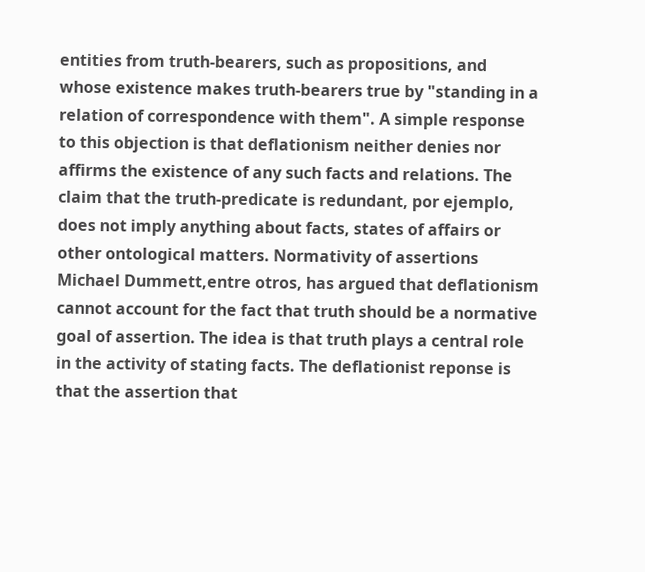entities from truth-bearers, such as propositions, and whose existence makes truth-bearers true by "standing in a relation of correspondence with them". A simple response to this objection is that deflationism neither denies nor affirms the existence of any such facts and relations. The claim that the truth-predicate is redundant, por ejemplo, does not imply anything about facts, states of affairs or other ontological matters. Normativity of assertions Michael Dummett,entre otros, has argued that deflationism cannot account for the fact that truth should be a normative goal of assertion. The idea is that truth plays a central role in the activity of stating facts. The deflationist reponse is that the assertion that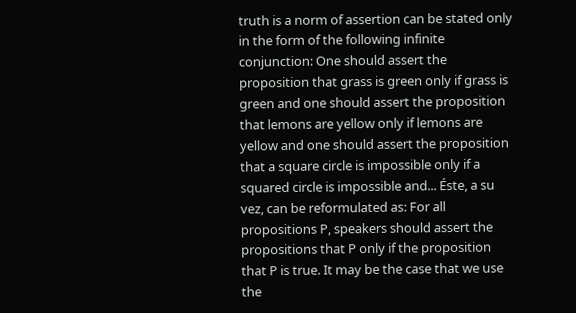truth is a norm of assertion can be stated only in the form of the following infinite conjunction: One should assert the proposition that grass is green only if grass is green and one should assert the proposition that lemons are yellow only if lemons are yellow and one should assert the proposition that a square circle is impossible only if a squared circle is impossible and... Éste, a su vez, can be reformulated as: For all propositions P, speakers should assert the propositions that P only if the proposition that P is true. It may be the case that we use the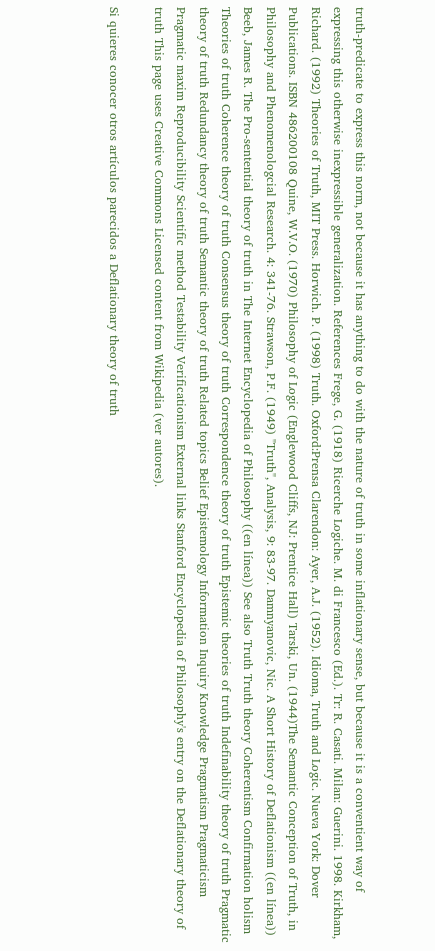truth-predicate to express this norm, not because it has anything to do with the nature of truth in some inflationary sense, but because it is a conventient way of expressing this otherwise inexpressible generalization. References Frege, G. (1918) Ricerche Logiche. M. di Francesco (Ed.). Tr: R. Casati. Milan: Guerini. 1998. Kirkham, Richard. (1992) Theories of Truth, MIT Press. Horwich. P. (1998) Truth. Oxford:Prensa Clarendon: Ayer, A.J. (1952). Idioma, Truth and Logic. Nueva York: Dover Publications. ISBN 486200108 Quine, W.V.O. (1970) Philosophy of Logic (Englewood Cliffs, NJ: Prentice Hall) Tarski, Un. (1944)The Semantic Conception of Truth, in Philosophy and Phenomenologcial Research. 4: 341-76. Strawson, P.F. (1949) "Truth", Analysis, 9: 83-97. Damnyanovic, Nic. A Short History of Deflationism ((en línea)) Beeb, James R. The Pro-sentential theory of truth in The Internet Encyclopedia of Philosophy ((en línea)) See also Truth Truth theory Coherentism Confirmation holism Theories of truth Coherence theory of truth Consensus theory of truth Correspondence theory of truth Epistemic theories of truth Indefinability theory of truth Pragmatic theory of truth Redundancy theory of truth Semantic theory of truth Related topics Belief Epistemology Information Inquiry Knowledge Pragmatism Pragmaticism Pragmatic maxim Reproducibility Scientific method Testability Verificationism External links Stanford Encyclopedia of Philosophy's entry on the Deflationary theory of truth This page uses Creative Commons Licensed content from Wikipedia (ver autores).

Si quieres conocer otros artículos parecidos a Deflationary theory of truth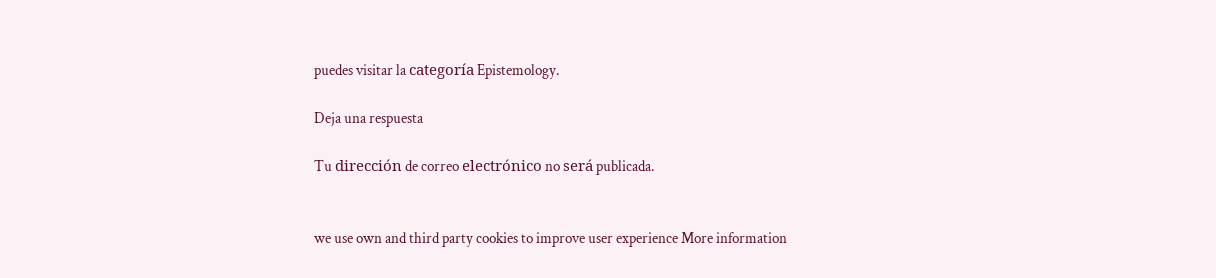puedes visitar la categoría Epistemology.

Deja una respuesta

Tu dirección de correo electrónico no será publicada.


we use own and third party cookies to improve user experience More information